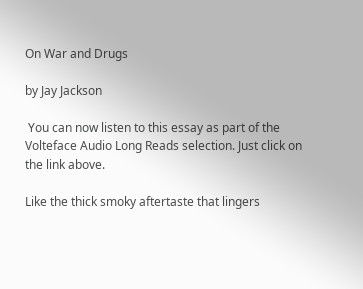On War and Drugs

by Jay Jackson

 You can now listen to this essay as part of the Volteface Audio Long Reads selection. Just click on the link above.

Like the thick smoky aftertaste that lingers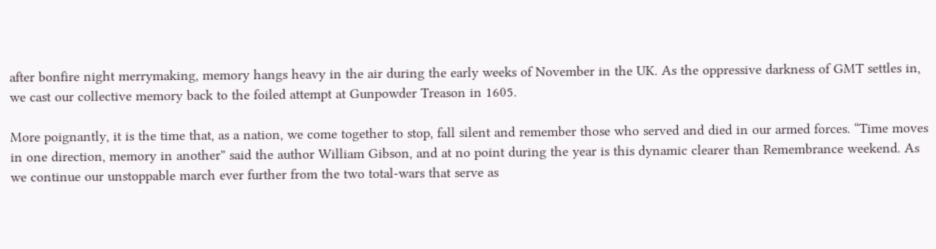after bonfire night merrymaking, memory hangs heavy in the air during the early weeks of November in the UK. As the oppressive darkness of GMT settles in, we cast our collective memory back to the foiled attempt at Gunpowder Treason in 1605.

More poignantly, it is the time that, as a nation, we come together to stop, fall silent and remember those who served and died in our armed forces. “Time moves in one direction, memory in another” said the author William Gibson, and at no point during the year is this dynamic clearer than Remembrance weekend. As we continue our unstoppable march ever further from the two total-wars that serve as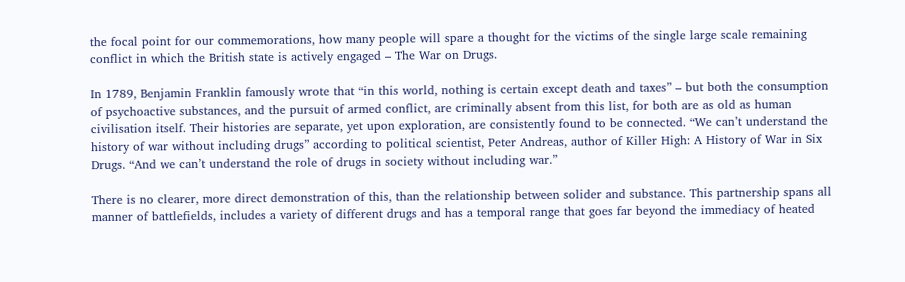the focal point for our commemorations, how many people will spare a thought for the victims of the single large scale remaining conflict in which the British state is actively engaged – The War on Drugs.

In 1789, Benjamin Franklin famously wrote that “in this world, nothing is certain except death and taxes” – but both the consumption of psychoactive substances, and the pursuit of armed conflict, are criminally absent from this list, for both are as old as human civilisation itself. Their histories are separate, yet upon exploration, are consistently found to be connected. “We can’t understand the history of war without including drugs” according to political scientist, Peter Andreas, author of Killer High: A History of War in Six Drugs. “And we can’t understand the role of drugs in society without including war.”

There is no clearer, more direct demonstration of this, than the relationship between solider and substance. This partnership spans all manner of battlefields, includes a variety of different drugs and has a temporal range that goes far beyond the immediacy of heated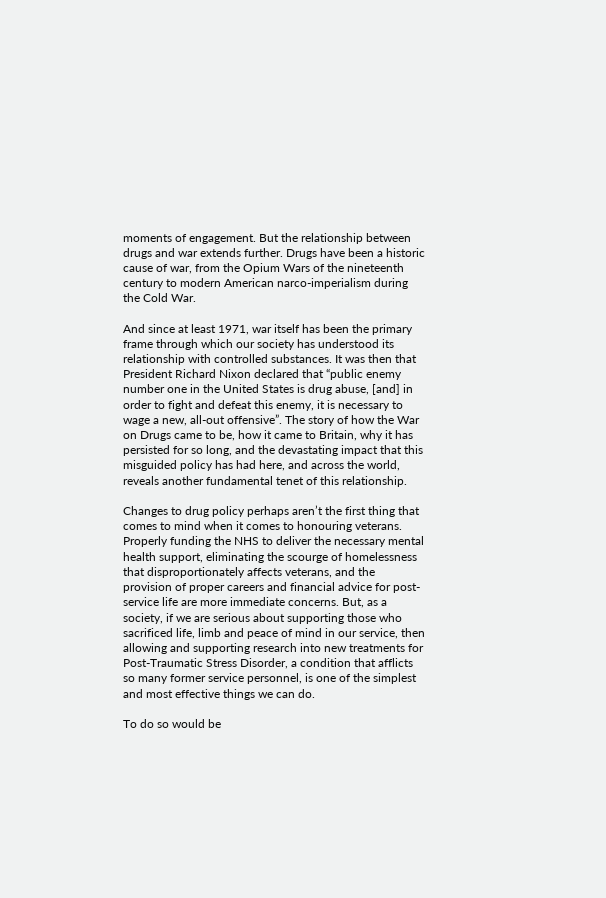moments of engagement. But the relationship between drugs and war extends further. Drugs have been a historic cause of war, from the Opium Wars of the nineteenth century to modern American narco-imperialism during the Cold War.

And since at least 1971, war itself has been the primary frame through which our society has understood its relationship with controlled substances. It was then that President Richard Nixon declared that “public enemy number one in the United States is drug abuse, [and] in order to fight and defeat this enemy, it is necessary to wage a new, all-out offensive”. The story of how the War on Drugs came to be, how it came to Britain, why it has persisted for so long, and the devastating impact that this misguided policy has had here, and across the world, reveals another fundamental tenet of this relationship.

Changes to drug policy perhaps aren’t the first thing that comes to mind when it comes to honouring veterans. Properly funding the NHS to deliver the necessary mental health support, eliminating the scourge of homelessness that disproportionately affects veterans, and the provision of proper careers and financial advice for post-service life are more immediate concerns. But, as a society, if we are serious about supporting those who sacrificed life, limb and peace of mind in our service, then allowing and supporting research into new treatments for Post-Traumatic Stress Disorder, a condition that afflicts so many former service personnel, is one of the simplest and most effective things we can do.

To do so would be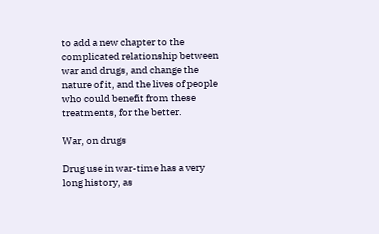to add a new chapter to the complicated relationship between war and drugs, and change the nature of it, and the lives of people who could benefit from these treatments, for the better.

War, on drugs

Drug use in war-time has a very long history, as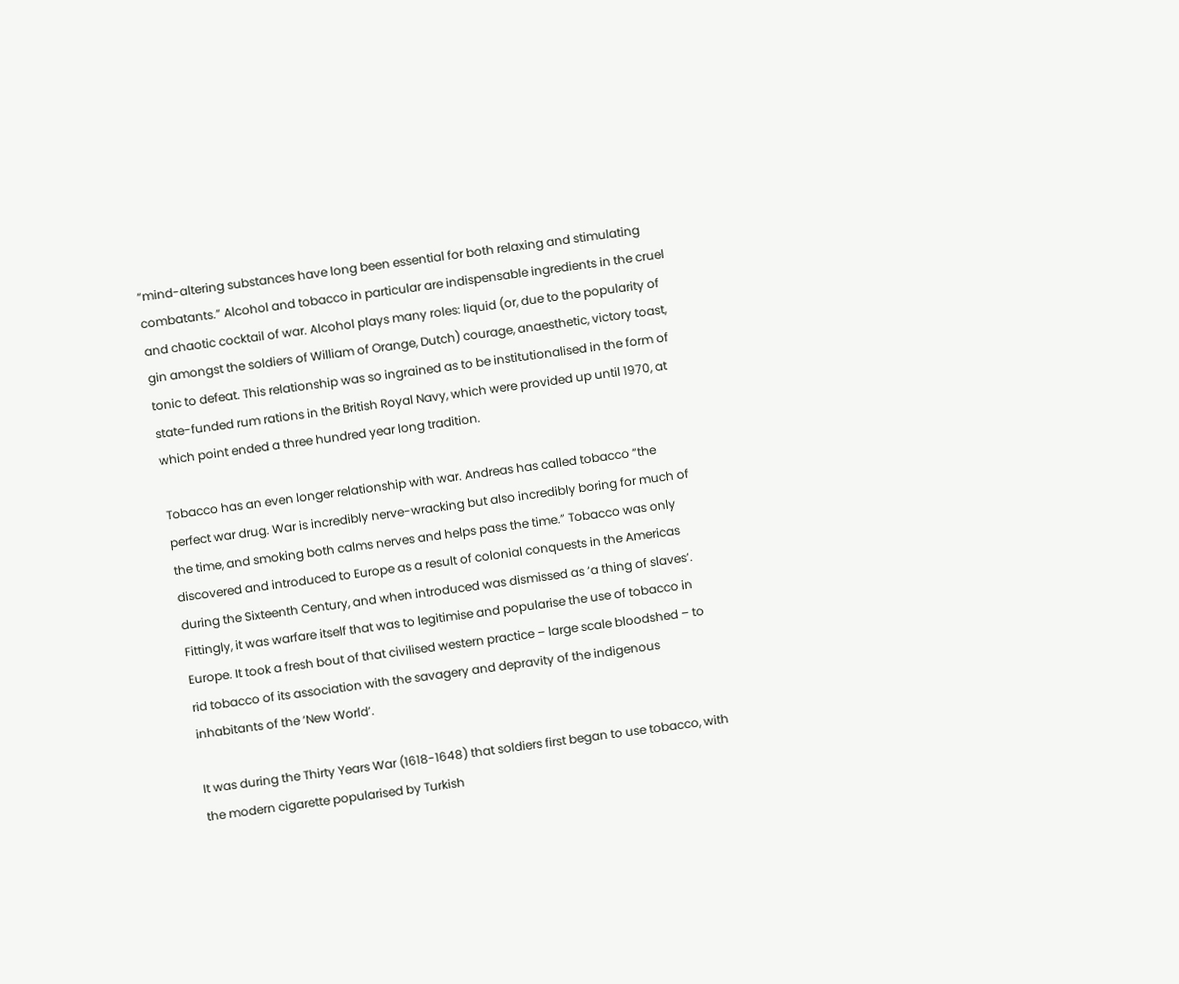“mind-altering substances have long been essential for both relaxing and stimulating combatants.” Alcohol and tobacco in particular are indispensable ingredients in the cruel and chaotic cocktail of war. Alcohol plays many roles: liquid (or, due to the popularity of gin amongst the soldiers of William of Orange, Dutch) courage, anaesthetic, victory toast, tonic to defeat. This relationship was so ingrained as to be institutionalised in the form of state-funded rum rations in the British Royal Navy, which were provided up until 1970, at which point ended a three hundred year long tradition.

Tobacco has an even longer relationship with war. Andreas has called tobacco “the perfect war drug. War is incredibly nerve-wracking but also incredibly boring for much of the time, and smoking both calms nerves and helps pass the time.” Tobacco was only discovered and introduced to Europe as a result of colonial conquests in the Americas during the Sixteenth Century, and when introduced was dismissed as ‘a thing of slaves’. Fittingly, it was warfare itself that was to legitimise and popularise the use of tobacco in Europe. It took a fresh bout of that civilised western practice – large scale bloodshed – to rid tobacco of its association with the savagery and depravity of the indigenous inhabitants of the ‘New World’.

It was during the Thirty Years War (1618-1648) that soldiers first began to use tobacco, with the modern cigarette popularised by Turkish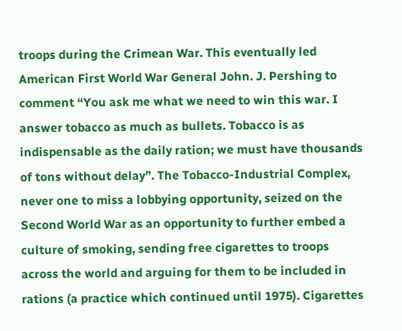troops during the Crimean War. This eventually led American First World War General John. J. Pershing to comment “You ask me what we need to win this war. I answer tobacco as much as bullets. Tobacco is as indispensable as the daily ration; we must have thousands of tons without delay”. The Tobacco-Industrial Complex, never one to miss a lobbying opportunity, seized on the Second World War as an opportunity to further embed a culture of smoking, sending free cigarettes to troops across the world and arguing for them to be included in rations (a practice which continued until 1975). Cigarettes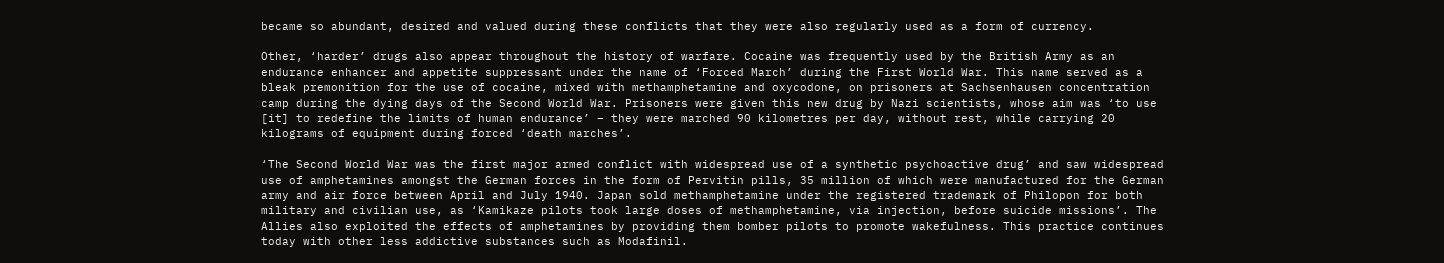became so abundant, desired and valued during these conflicts that they were also regularly used as a form of currency.

Other, ‘harder’ drugs also appear throughout the history of warfare. Cocaine was frequently used by the British Army as an endurance enhancer and appetite suppressant under the name of ‘Forced March’ during the First World War. This name served as a bleak premonition for the use of cocaine, mixed with methamphetamine and oxycodone, on prisoners at Sachsenhausen concentration camp during the dying days of the Second World War. Prisoners were given this new drug by Nazi scientists, whose aim was ‘to use [it] to redefine the limits of human endurance’ – they were marched 90 kilometres per day, without rest, while carrying 20 kilograms of equipment during forced ‘death marches’.

‘The Second World War was the first major armed conflict with widespread use of a synthetic psychoactive drug’ and saw widespread use of amphetamines amongst the German forces in the form of Pervitin pills, 35 million of which were manufactured for the German army and air force between April and July 1940. Japan sold methamphetamine under the registered trademark of Philopon for both military and civilian use, as ‘Kamikaze pilots took large doses of methamphetamine, via injection, before suicide missions’. The Allies also exploited the effects of amphetamines by providing them bomber pilots to promote wakefulness. This practice continues today with other less addictive substances such as Modafinil.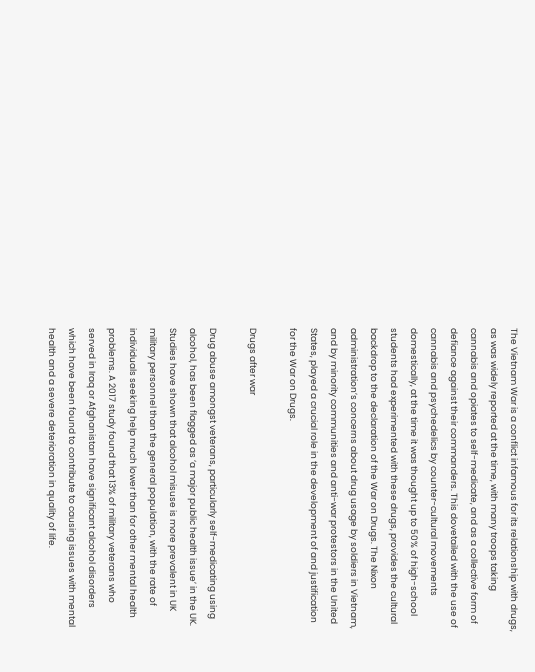The Vietnam War is a conflict infamous for its relationship with drugs, as was widely reported at the time, with many troops taking cannabis and opiates to self-medicate, and as a collective form of defiance against their commanders. This dovetailed with the use of cannabis and psychedelics by counter-cultural movements domestically, at the time it was thought up to 50% of high-school students had experimented with these drugs, provides the cultural backdrop to the declaration of the War on Drugs. The Nixon administration’s concerns about drug usage by soldiers in Vietnam, and by minority communities and anti-war protestors in the United States, played a crucial role in the development of and justification for the War on Drugs.

Drugs after war

Drug abuse amongst veterans, particularly self-medicating using alcohol, has been flagged as ‘a major public health issue’ in the UK. Studies have shown that alcohol misuse is more prevalent in UK military personnel than the general population, with the rate of individuals seeking help much lower than for other mental health problems. A 2017 study found that 13% of military veterans who served in Iraq or Afghanistan have significant alcohol disorders which have been found to contribute to causing issues with mental health and a severe deterioration in quality of life.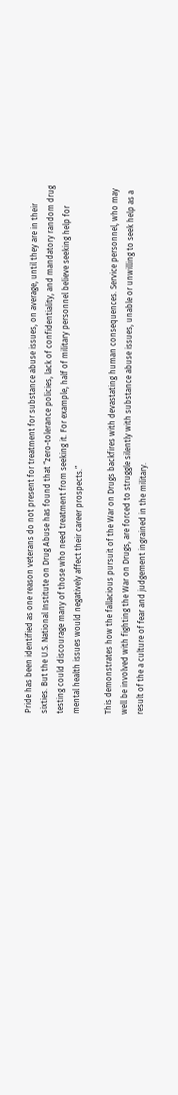Pride has been identified as one reason veterans do not present for treatment for substance abuse issues, on average, until they are in their sixties. But the U.S. National Institute on Drug Abuse has found that “zero-tolerance policies, lack of confidentiality, and mandatory random drug testing could discourage many of those who need treatment from seeking it. For example, half of military personnel believe seeking help for mental health issues would negatively affect their career prospects.”

This demonstrates how the fallacious pursuit of the War on Drugs backfires with devastating human consequences. Service personnel, who may well be involved with fighting the War on Drugs, are forced to struggle silently with substance abuse issues, unable or unwilling to seek help as a result of the a culture of fear and judgement ingrained in the military.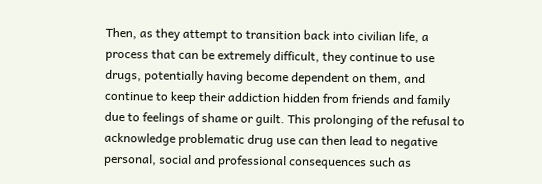Then, as they attempt to transition back into civilian life, a process that can be extremely difficult, they continue to use drugs, potentially having become dependent on them, and continue to keep their addiction hidden from friends and family due to feelings of shame or guilt. This prolonging of the refusal to acknowledge problematic drug use can then lead to negative personal, social and professional consequences such as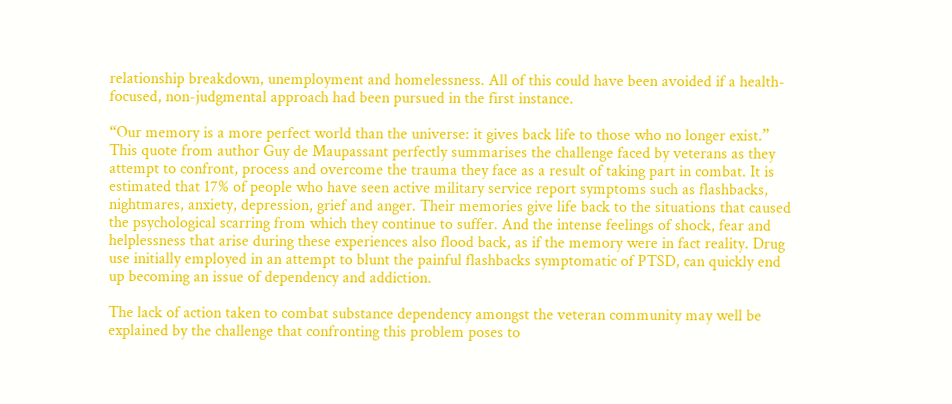relationship breakdown, unemployment and homelessness. All of this could have been avoided if a health-focused, non-judgmental approach had been pursued in the first instance.

“Our memory is a more perfect world than the universe: it gives back life to those who no longer exist.” This quote from author Guy de Maupassant perfectly summarises the challenge faced by veterans as they attempt to confront, process and overcome the trauma they face as a result of taking part in combat. It is estimated that 17% of people who have seen active military service report symptoms such as flashbacks, nightmares, anxiety, depression, grief and anger. Their memories give life back to the situations that caused the psychological scarring from which they continue to suffer. And the intense feelings of shock, fear and helplessness that arise during these experiences also flood back, as if the memory were in fact reality. Drug use initially employed in an attempt to blunt the painful flashbacks symptomatic of PTSD, can quickly end up becoming an issue of dependency and addiction.

The lack of action taken to combat substance dependency amongst the veteran community may well be explained by the challenge that confronting this problem poses to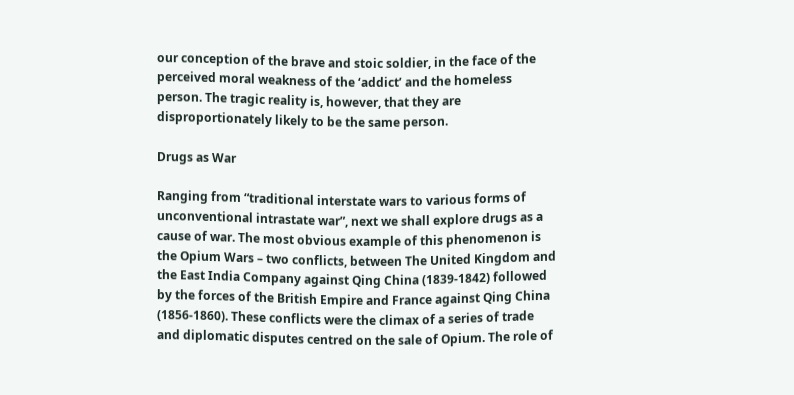our conception of the brave and stoic soldier, in the face of the perceived moral weakness of the ‘addict’ and the homeless person. The tragic reality is, however, that they are disproportionately likely to be the same person.

Drugs as War

Ranging from “traditional interstate wars to various forms of unconventional intrastate war”, next we shall explore drugs as a cause of war. The most obvious example of this phenomenon is the Opium Wars – two conflicts, between The United Kingdom and the East India Company against Qing China (1839-1842) followed by the forces of the British Empire and France against Qing China (1856-1860). These conflicts were the climax of a series of trade and diplomatic disputes centred on the sale of Opium. The role of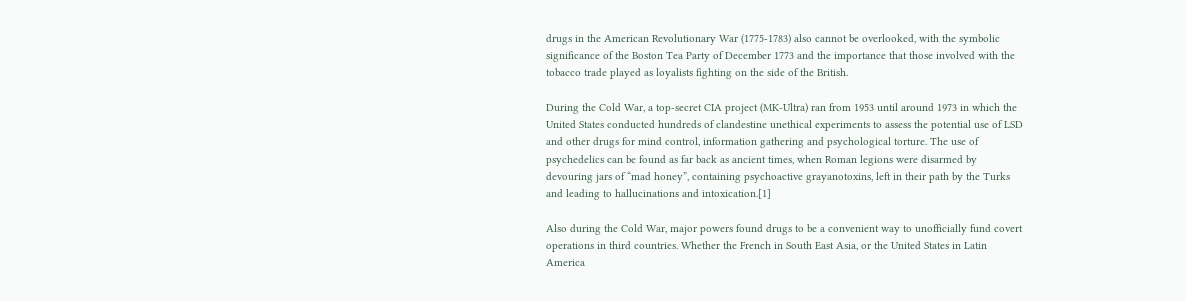drugs in the American Revolutionary War (1775-1783) also cannot be overlooked, with the symbolic significance of the Boston Tea Party of December 1773 and the importance that those involved with the tobacco trade played as loyalists fighting on the side of the British.

During the Cold War, a top-secret CIA project (MK-Ultra) ran from 1953 until around 1973 in which the United States conducted hundreds of clandestine unethical experiments to assess the potential use of LSD and other drugs for mind control, information gathering and psychological torture. The use of psychedelics can be found as far back as ancient times, when Roman legions were disarmed by devouring jars of “mad honey”, containing psychoactive grayanotoxins, left in their path by the Turks and leading to hallucinations and intoxication.[1]

Also during the Cold War, major powers found drugs to be a convenient way to unofficially fund covert operations in third countries. Whether the French in South East Asia, or the United States in Latin America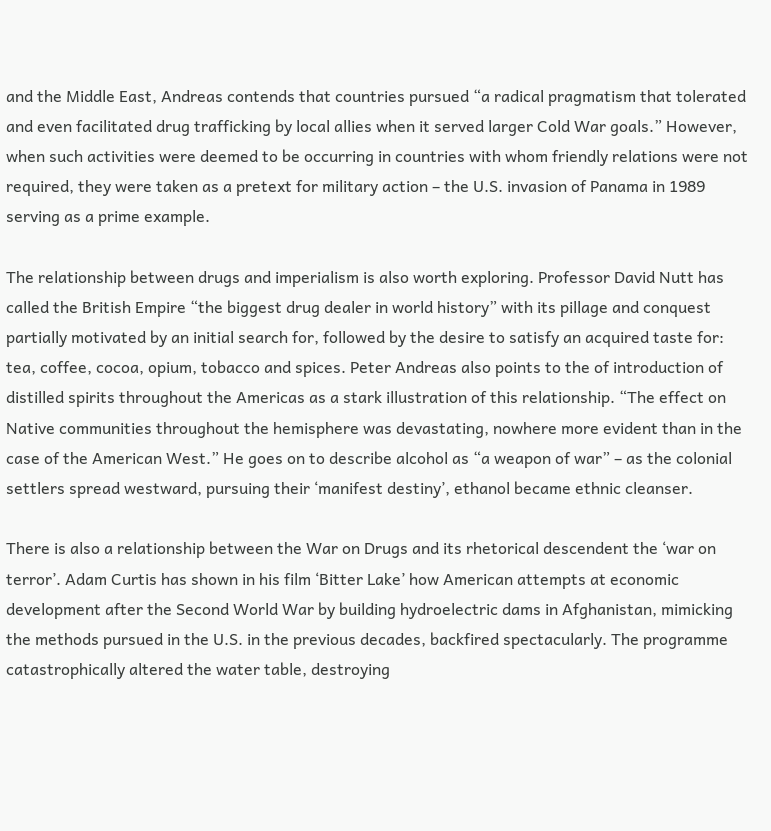and the Middle East, Andreas contends that countries pursued “a radical pragmatism that tolerated and even facilitated drug trafficking by local allies when it served larger Cold War goals.” However, when such activities were deemed to be occurring in countries with whom friendly relations were not required, they were taken as a pretext for military action – the U.S. invasion of Panama in 1989 serving as a prime example.

The relationship between drugs and imperialism is also worth exploring. Professor David Nutt has called the British Empire “the biggest drug dealer in world history” with its pillage and conquest partially motivated by an initial search for, followed by the desire to satisfy an acquired taste for: tea, coffee, cocoa, opium, tobacco and spices. Peter Andreas also points to the of introduction of distilled spirits throughout the Americas as a stark illustration of this relationship. “The effect on Native communities throughout the hemisphere was devastating, nowhere more evident than in the case of the American West.” He goes on to describe alcohol as “a weapon of war” – as the colonial settlers spread westward, pursuing their ‘manifest destiny’, ethanol became ethnic cleanser.

There is also a relationship between the War on Drugs and its rhetorical descendent the ‘war on terror’. Adam Curtis has shown in his film ‘Bitter Lake’ how American attempts at economic development after the Second World War by building hydroelectric dams in Afghanistan, mimicking the methods pursued in the U.S. in the previous decades, backfired spectacularly. The programme catastrophically altered the water table, destroying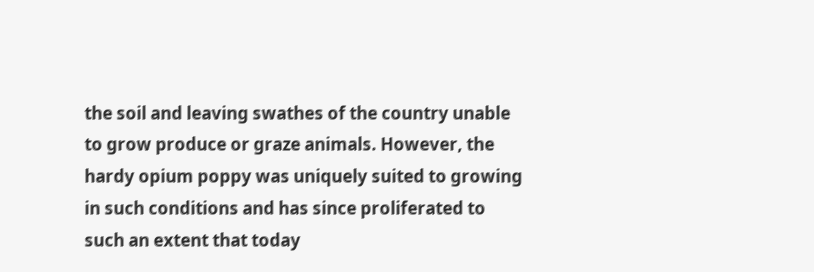the soil and leaving swathes of the country unable to grow produce or graze animals. However, the hardy opium poppy was uniquely suited to growing in such conditions and has since proliferated to such an extent that today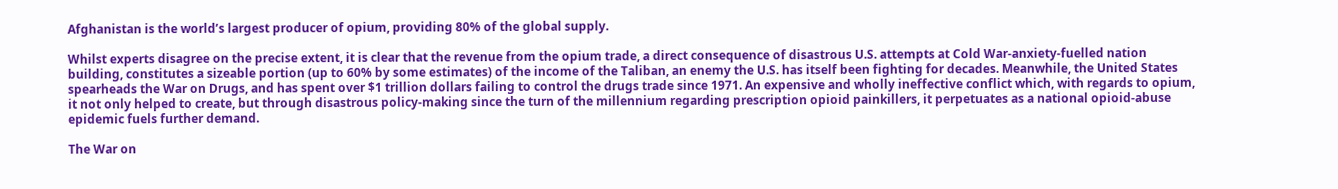Afghanistan is the world’s largest producer of opium, providing 80% of the global supply.

Whilst experts disagree on the precise extent, it is clear that the revenue from the opium trade, a direct consequence of disastrous U.S. attempts at Cold War-anxiety-fuelled nation building, constitutes a sizeable portion (up to 60% by some estimates) of the income of the Taliban, an enemy the U.S. has itself been fighting for decades. Meanwhile, the United States spearheads the War on Drugs, and has spent over $1 trillion dollars failing to control the drugs trade since 1971. An expensive and wholly ineffective conflict which, with regards to opium, it not only helped to create, but through disastrous policy-making since the turn of the millennium regarding prescription opioid painkillers, it perpetuates as a national opioid-abuse epidemic fuels further demand.

The War on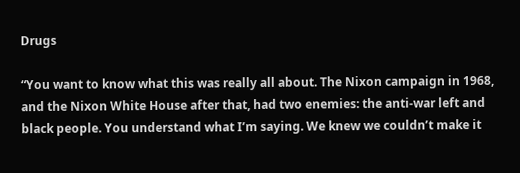Drugs

“You want to know what this was really all about. The Nixon campaign in 1968, and the Nixon White House after that, had two enemies: the anti-war left and black people. You understand what I’m saying. We knew we couldn’t make it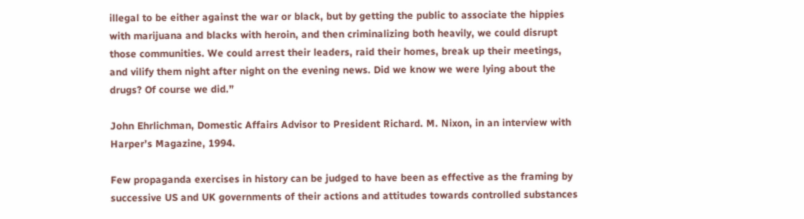illegal to be either against the war or black, but by getting the public to associate the hippies with marijuana and blacks with heroin, and then criminalizing both heavily, we could disrupt those communities. We could arrest their leaders, raid their homes, break up their meetings, and vilify them night after night on the evening news. Did we know we were lying about the drugs? Of course we did.”

John Ehrlichman, Domestic Affairs Advisor to President Richard. M. Nixon, in an interview with Harper’s Magazine, 1994.

Few propaganda exercises in history can be judged to have been as effective as the framing by successive US and UK governments of their actions and attitudes towards controlled substances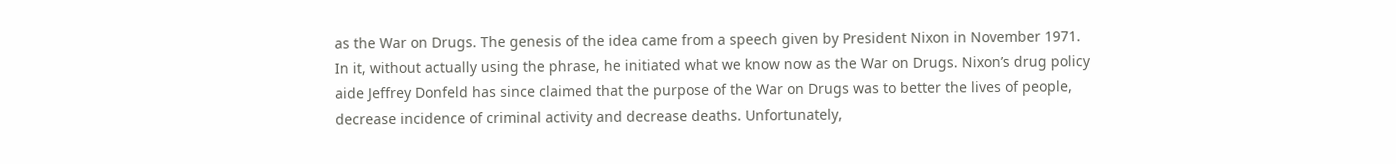as the War on Drugs. The genesis of the idea came from a speech given by President Nixon in November 1971. In it, without actually using the phrase, he initiated what we know now as the War on Drugs. Nixon’s drug policy aide Jeffrey Donfeld has since claimed that the purpose of the War on Drugs was to better the lives of people, decrease incidence of criminal activity and decrease deaths. Unfortunately,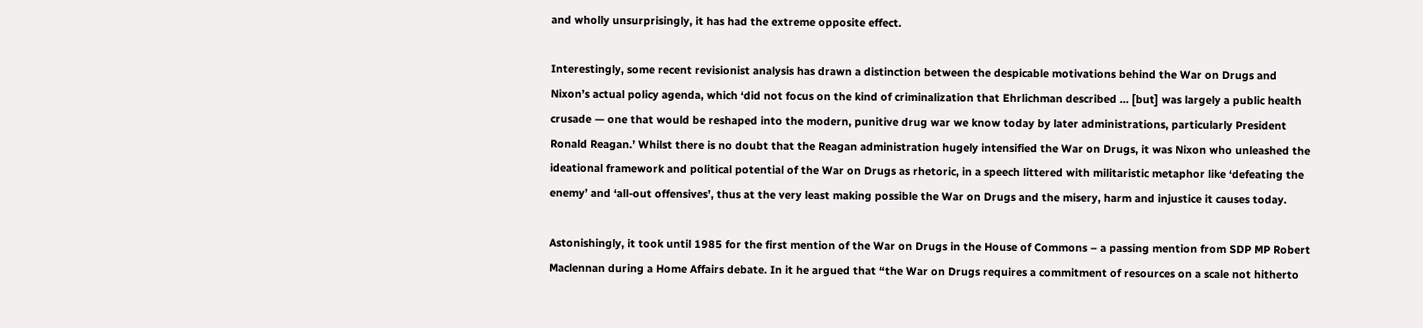and wholly unsurprisingly, it has had the extreme opposite effect.

Interestingly, some recent revisionist analysis has drawn a distinction between the despicable motivations behind the War on Drugs and Nixon’s actual policy agenda, which ‘did not focus on the kind of criminalization that Ehrlichman described … [but] was largely a public health crusade — one that would be reshaped into the modern, punitive drug war we know today by later administrations, particularly President Ronald Reagan.’ Whilst there is no doubt that the Reagan administration hugely intensified the War on Drugs, it was Nixon who unleashed the ideational framework and political potential of the War on Drugs as rhetoric, in a speech littered with militaristic metaphor like ‘defeating the enemy’ and ‘all-out offensives’, thus at the very least making possible the War on Drugs and the misery, harm and injustice it causes today.

Astonishingly, it took until 1985 for the first mention of the War on Drugs in the House of Commons – a passing mention from SDP MP Robert Maclennan during a Home Affairs debate. In it he argued that “the War on Drugs requires a commitment of resources on a scale not hitherto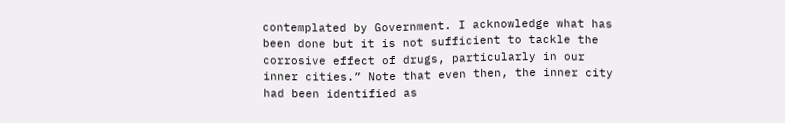contemplated by Government. I acknowledge what has been done but it is not sufficient to tackle the corrosive effect of drugs, particularly in our inner cities.” Note that even then, the inner city had been identified as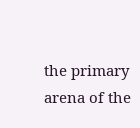the primary arena of the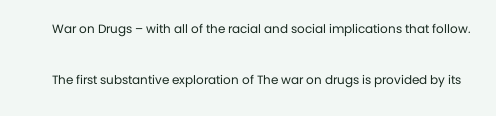War on Drugs – with all of the racial and social implications that follow.

The first substantive exploration of The war on drugs is provided by its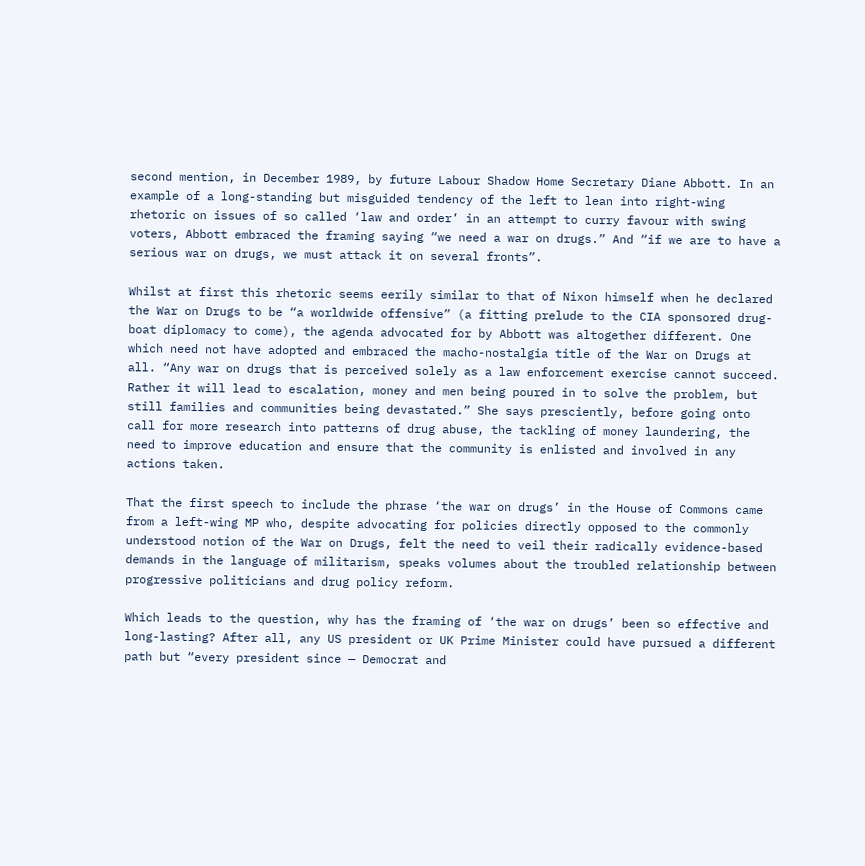second mention, in December 1989, by future Labour Shadow Home Secretary Diane Abbott. In an example of a long-standing but misguided tendency of the left to lean into right-wing rhetoric on issues of so called ‘law and order’ in an attempt to curry favour with swing voters, Abbott embraced the framing saying “we need a war on drugs.” And “if we are to have a serious war on drugs, we must attack it on several fronts”.

Whilst at first this rhetoric seems eerily similar to that of Nixon himself when he declared the War on Drugs to be “a worldwide offensive” (a fitting prelude to the CIA sponsored drug-boat diplomacy to come), the agenda advocated for by Abbott was altogether different. One which need not have adopted and embraced the macho-nostalgia title of the War on Drugs at all. “Any war on drugs that is perceived solely as a law enforcement exercise cannot succeed. Rather it will lead to escalation, money and men being poured in to solve the problem, but still families and communities being devastated.” She says presciently, before going onto call for more research into patterns of drug abuse, the tackling of money laundering, the need to improve education and ensure that the community is enlisted and involved in any actions taken.

That the first speech to include the phrase ‘the war on drugs’ in the House of Commons came from a left-wing MP who, despite advocating for policies directly opposed to the commonly understood notion of the War on Drugs, felt the need to veil their radically evidence-based demands in the language of militarism, speaks volumes about the troubled relationship between progressive politicians and drug policy reform.

Which leads to the question, why has the framing of ‘the war on drugs’ been so effective and long-lasting? After all, any US president or UK Prime Minister could have pursued a different path but “every president since — Democrat and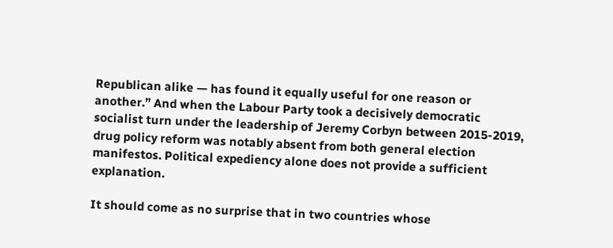Republican alike — has found it equally useful for one reason or another.” And when the Labour Party took a decisively democratic socialist turn under the leadership of Jeremy Corbyn between 2015-2019, drug policy reform was notably absent from both general election manifestos. Political expediency alone does not provide a sufficient explanation.

It should come as no surprise that in two countries whose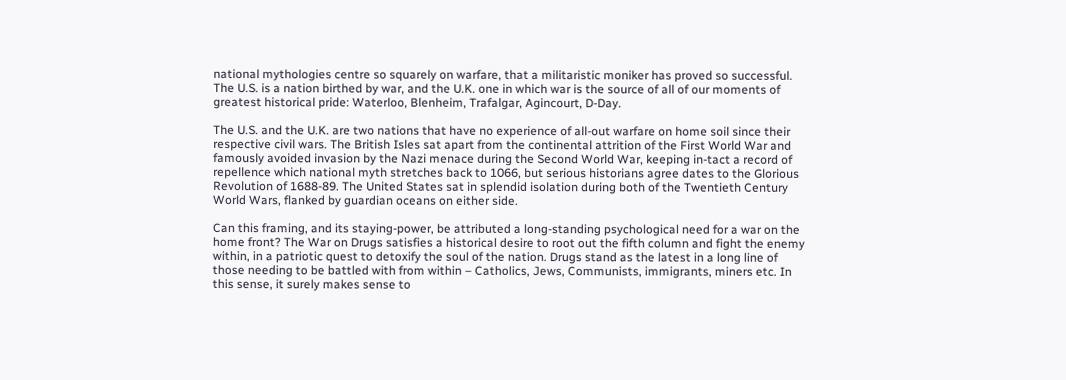national mythologies centre so squarely on warfare, that a militaristic moniker has proved so successful. The U.S. is a nation birthed by war, and the U.K. one in which war is the source of all of our moments of greatest historical pride: Waterloo, Blenheim, Trafalgar, Agincourt, D-Day.

The U.S. and the U.K. are two nations that have no experience of all-out warfare on home soil since their respective civil wars. The British Isles sat apart from the continental attrition of the First World War and famously avoided invasion by the Nazi menace during the Second World War, keeping in-tact a record of repellence which national myth stretches back to 1066, but serious historians agree dates to the Glorious Revolution of 1688-89. The United States sat in splendid isolation during both of the Twentieth Century World Wars, flanked by guardian oceans on either side.

Can this framing, and its staying-power, be attributed a long-standing psychological need for a war on the home front? The War on Drugs satisfies a historical desire to root out the fifth column and fight the enemy within, in a patriotic quest to detoxify the soul of the nation. Drugs stand as the latest in a long line of those needing to be battled with from within – Catholics, Jews, Communists, immigrants, miners etc. In this sense, it surely makes sense to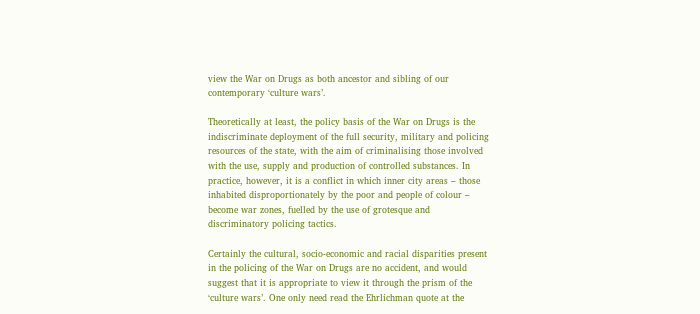view the War on Drugs as both ancestor and sibling of our contemporary ‘culture wars’.

Theoretically at least, the policy basis of the War on Drugs is the indiscriminate deployment of the full security, military and policing resources of the state, with the aim of criminalising those involved with the use, supply and production of controlled substances. In practice, however, it is a conflict in which inner city areas – those inhabited disproportionately by the poor and people of colour – become war zones, fuelled by the use of grotesque and discriminatory policing tactics.

Certainly the cultural, socio-economic and racial disparities present in the policing of the War on Drugs are no accident, and would suggest that it is appropriate to view it through the prism of the ‘culture wars’. One only need read the Ehrlichman quote at the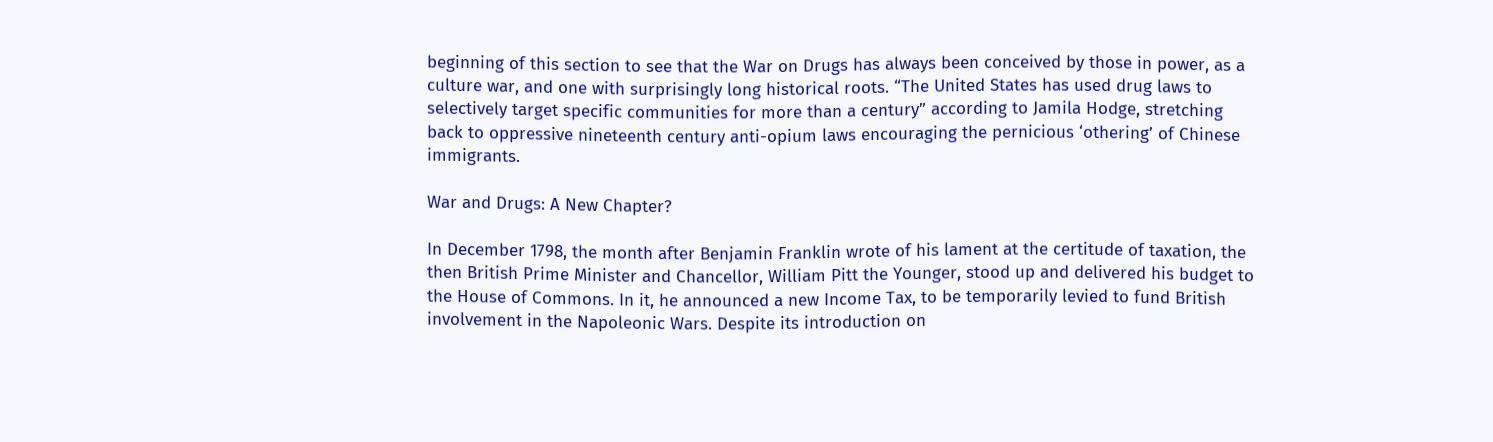beginning of this section to see that the War on Drugs has always been conceived by those in power, as a culture war, and one with surprisingly long historical roots. “The United States has used drug laws to selectively target specific communities for more than a century” according to Jamila Hodge, stretching back to oppressive nineteenth century anti-opium laws encouraging the pernicious ‘othering’ of Chinese immigrants.

War and Drugs: A New Chapter?

In December 1798, the month after Benjamin Franklin wrote of his lament at the certitude of taxation, the then British Prime Minister and Chancellor, William Pitt the Younger, stood up and delivered his budget to the House of Commons. In it, he announced a new Income Tax, to be temporarily levied to fund British involvement in the Napoleonic Wars. Despite its introduction on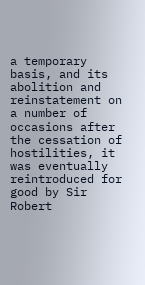a temporary basis, and its abolition and reinstatement on a number of occasions after the cessation of hostilities, it was eventually reintroduced for good by Sir Robert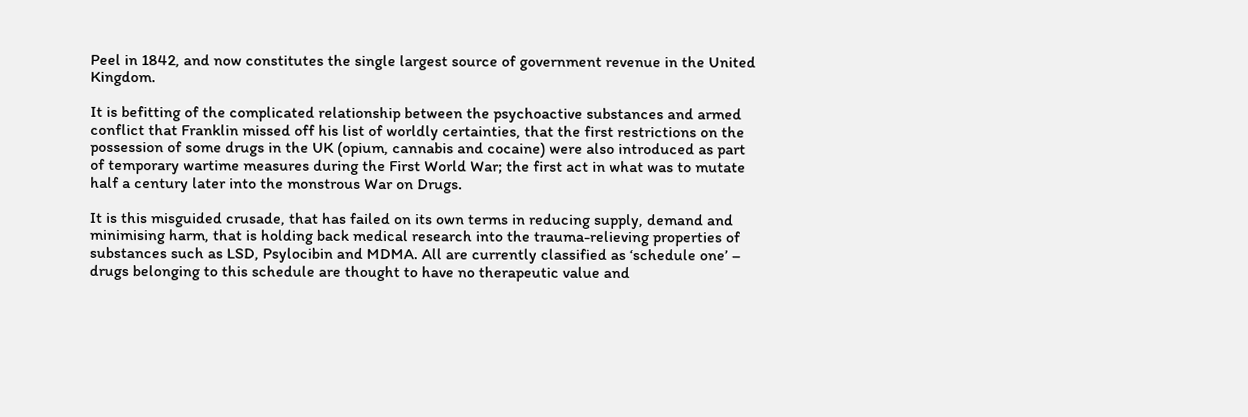Peel in 1842, and now constitutes the single largest source of government revenue in the United Kingdom.

It is befitting of the complicated relationship between the psychoactive substances and armed conflict that Franklin missed off his list of worldly certainties, that the first restrictions on the possession of some drugs in the UK (opium, cannabis and cocaine) were also introduced as part of temporary wartime measures during the First World War; the first act in what was to mutate half a century later into the monstrous War on Drugs.

It is this misguided crusade, that has failed on its own terms in reducing supply, demand and minimising harm, that is holding back medical research into the trauma-relieving properties of substances such as LSD, Psylocibin and MDMA. All are currently classified as ‘schedule one’ – drugs belonging to this schedule are thought to have no therapeutic value and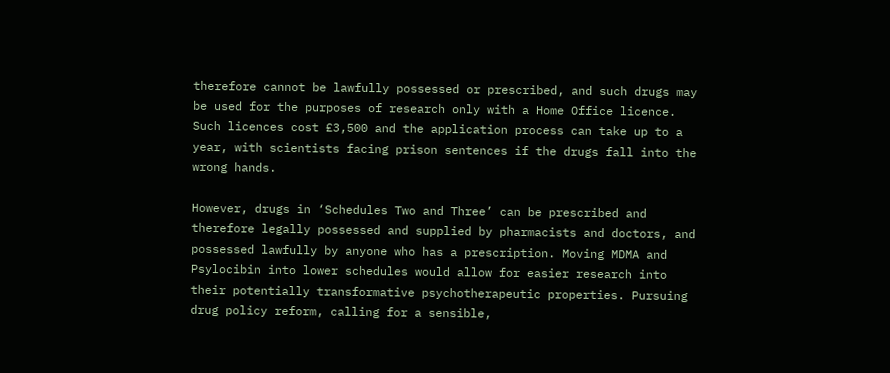therefore cannot be lawfully possessed or prescribed, and such drugs may be used for the purposes of research only with a Home Office licence. Such licences cost £3,500 and the application process can take up to a year, with scientists facing prison sentences if the drugs fall into the wrong hands.

However, drugs in ‘Schedules Two and Three’ can be prescribed and therefore legally possessed and supplied by pharmacists and doctors, and possessed lawfully by anyone who has a prescription. Moving MDMA and Psylocibin into lower schedules would allow for easier research into their potentially transformative psychotherapeutic properties. Pursuing drug policy reform, calling for a sensible,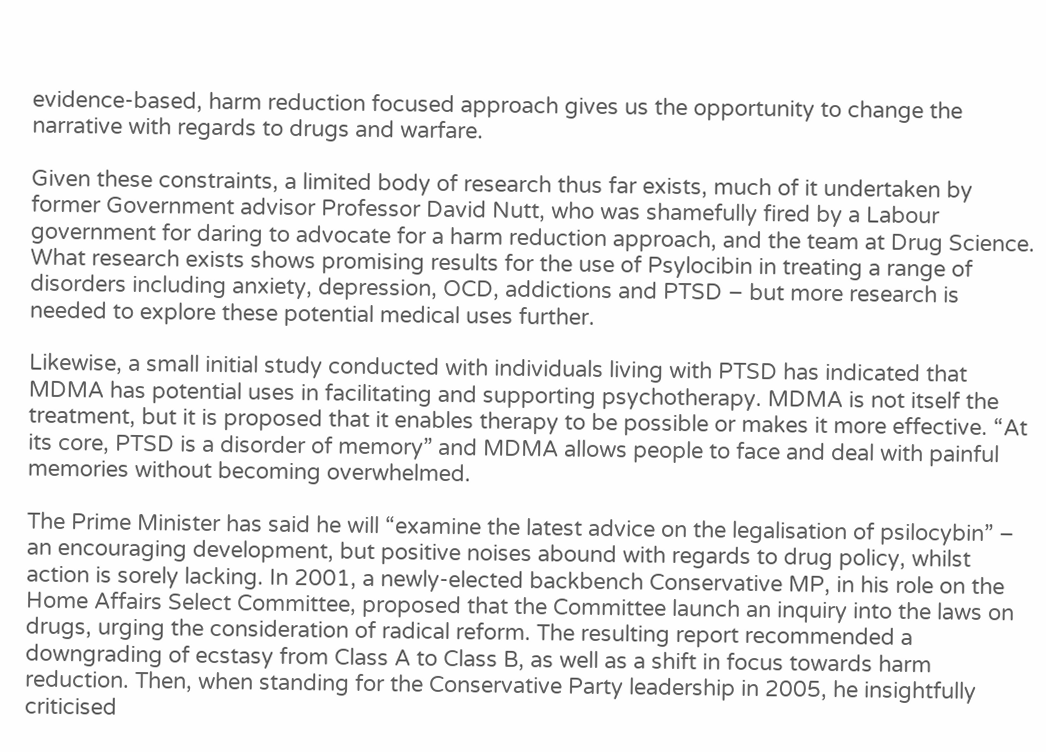evidence-based, harm reduction focused approach gives us the opportunity to change the narrative with regards to drugs and warfare.

Given these constraints, a limited body of research thus far exists, much of it undertaken by former Government advisor Professor David Nutt, who was shamefully fired by a Labour government for daring to advocate for a harm reduction approach, and the team at Drug Science. What research exists shows promising results for the use of Psylocibin in treating a range of disorders including anxiety, depression, OCD, addictions and PTSD – but more research is needed to explore these potential medical uses further.

Likewise, a small initial study conducted with individuals living with PTSD has indicated that MDMA has potential uses in facilitating and supporting psychotherapy. MDMA is not itself the treatment, but it is proposed that it enables therapy to be possible or makes it more effective. “At its core, PTSD is a disorder of memory” and MDMA allows people to face and deal with painful memories without becoming overwhelmed.

The Prime Minister has said he will “examine the latest advice on the legalisation of psilocybin” – an encouraging development, but positive noises abound with regards to drug policy, whilst action is sorely lacking. In 2001, a newly-elected backbench Conservative MP, in his role on the Home Affairs Select Committee, proposed that the Committee launch an inquiry into the laws on drugs, urging the consideration of radical reform. The resulting report recommended a downgrading of ecstasy from Class A to Class B, as well as a shift in focus towards harm reduction. Then, when standing for the Conservative Party leadership in 2005, he insightfully criticised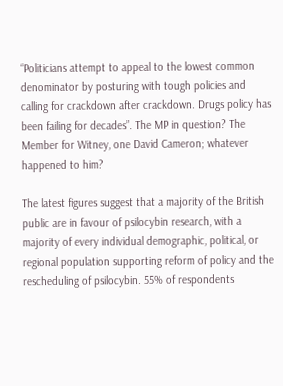“Politicians attempt to appeal to the lowest common denominator by posturing with tough policies and calling for crackdown after crackdown. Drugs policy has been failing for decades”. The MP in question? The Member for Witney, one David Cameron; whatever happened to him?

The latest figures suggest that a majority of the British public are in favour of psilocybin research, with a majority of every individual demographic, political, or regional population supporting reform of policy and the rescheduling of psilocybin. 55% of respondents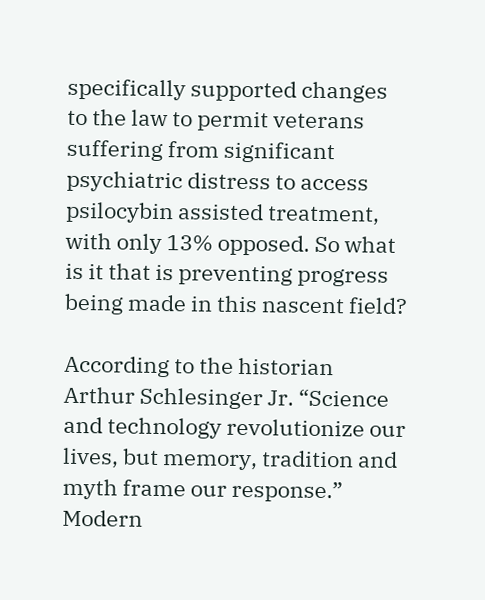specifically supported changes to the law to permit veterans suffering from significant psychiatric distress to access psilocybin assisted treatment, with only 13% opposed. So what is it that is preventing progress being made in this nascent field?

According to the historian Arthur Schlesinger Jr. “Science and technology revolutionize our lives, but memory, tradition and myth frame our response.” Modern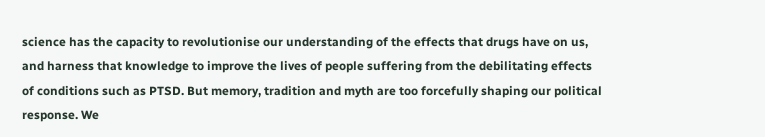science has the capacity to revolutionise our understanding of the effects that drugs have on us, and harness that knowledge to improve the lives of people suffering from the debilitating effects of conditions such as PTSD. But memory, tradition and myth are too forcefully shaping our political response. We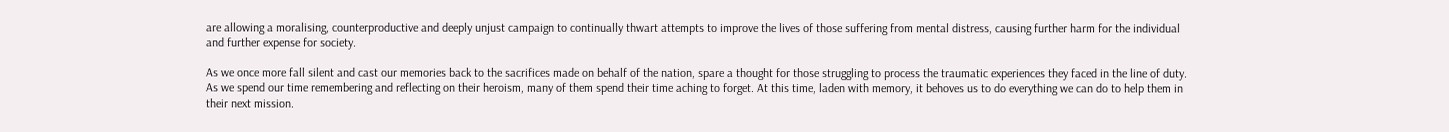are allowing a moralising, counterproductive and deeply unjust campaign to continually thwart attempts to improve the lives of those suffering from mental distress, causing further harm for the individual and further expense for society.

As we once more fall silent and cast our memories back to the sacrifices made on behalf of the nation, spare a thought for those struggling to process the traumatic experiences they faced in the line of duty. As we spend our time remembering and reflecting on their heroism, many of them spend their time aching to forget. At this time, laden with memory, it behoves us to do everything we can do to help them in their next mission.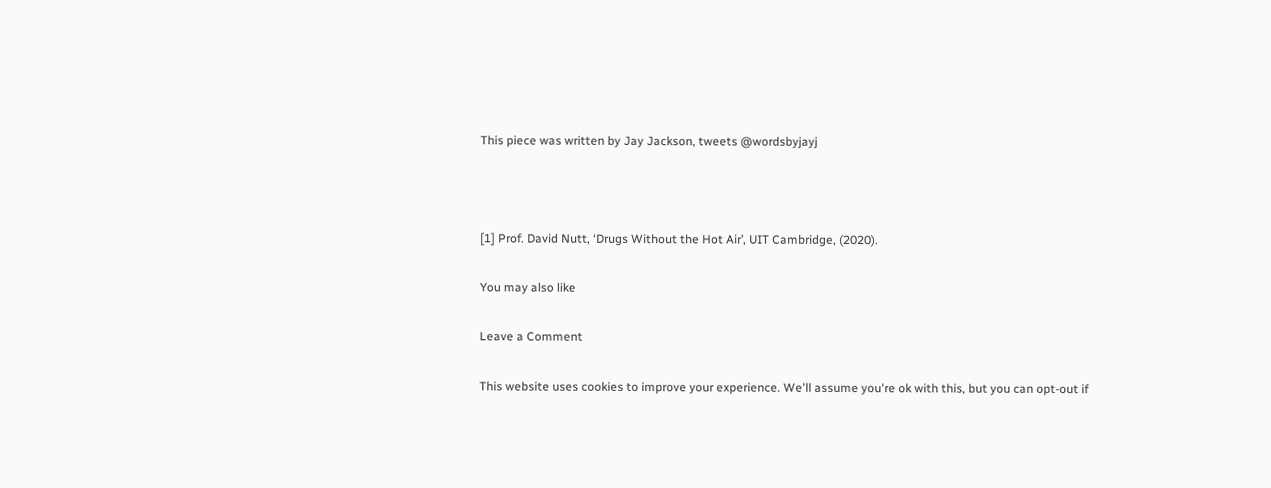This piece was written by Jay Jackson, tweets @wordsbyjayj



[1] Prof. David Nutt, ‘Drugs Without the Hot Air’, UIT Cambridge, (2020).

You may also like

Leave a Comment

This website uses cookies to improve your experience. We'll assume you're ok with this, but you can opt-out if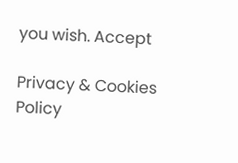you wish. Accept

Privacy & Cookies Policy